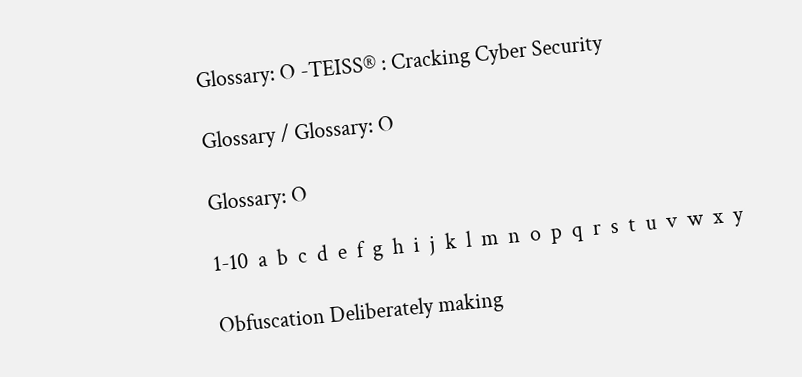Glossary: O -TEISS® : Cracking Cyber Security

Glossary / Glossary: O

Glossary: O

1-10  a  b  c  d  e  f  g  h  i  j  k  l  m  n  o  p  q  r  s  t  u  v  w  x  y

Obfuscation Deliberately making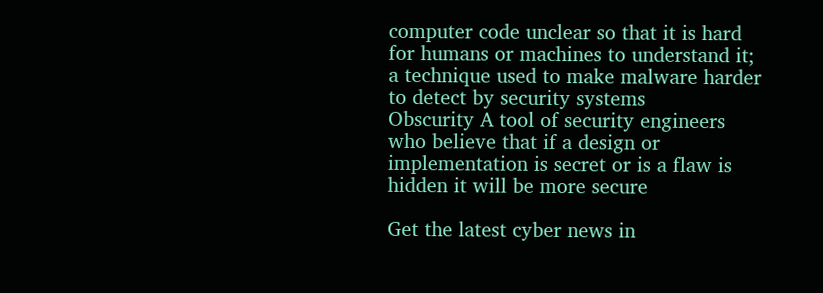computer code unclear so that it is hard for humans or machines to understand it; a technique used to make malware harder to detect by security systems
Obscurity A tool of security engineers who believe that if a design or implementation is secret or is a flaw is hidden it will be more secure

Get the latest cyber news in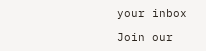your inbox

Join our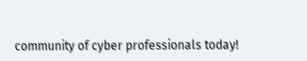community of cyber professionals today!